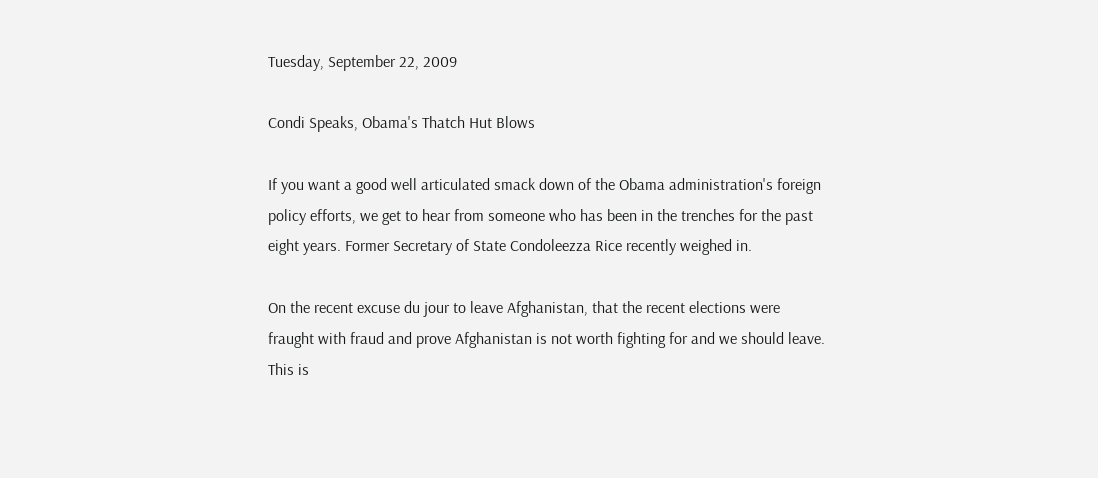Tuesday, September 22, 2009

Condi Speaks, Obama's Thatch Hut Blows

If you want a good well articulated smack down of the Obama administration's foreign policy efforts, we get to hear from someone who has been in the trenches for the past eight years. Former Secretary of State Condoleezza Rice recently weighed in.

On the recent excuse du jour to leave Afghanistan, that the recent elections were fraught with fraud and prove Afghanistan is not worth fighting for and we should leave. This is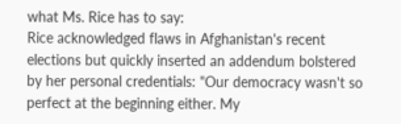what Ms. Rice has to say:
Rice acknowledged flaws in Afghanistan's recent elections but quickly inserted an addendum bolstered by her personal credentials: "Our democracy wasn't so perfect at the beginning either. My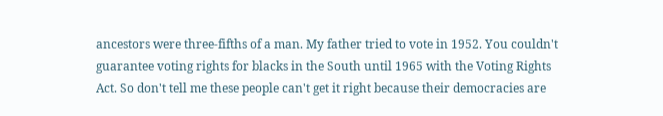ancestors were three-fifths of a man. My father tried to vote in 1952. You couldn't guarantee voting rights for blacks in the South until 1965 with the Voting Rights Act. So don't tell me these people can't get it right because their democracies are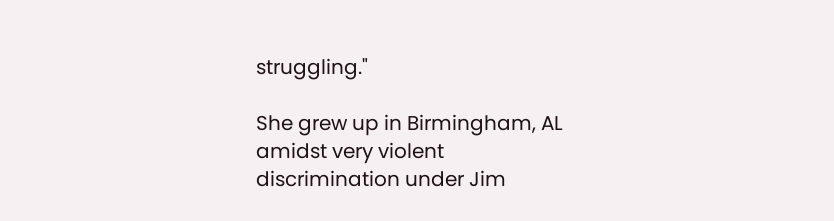struggling."

She grew up in Birmingham, AL amidst very violent discrimination under Jim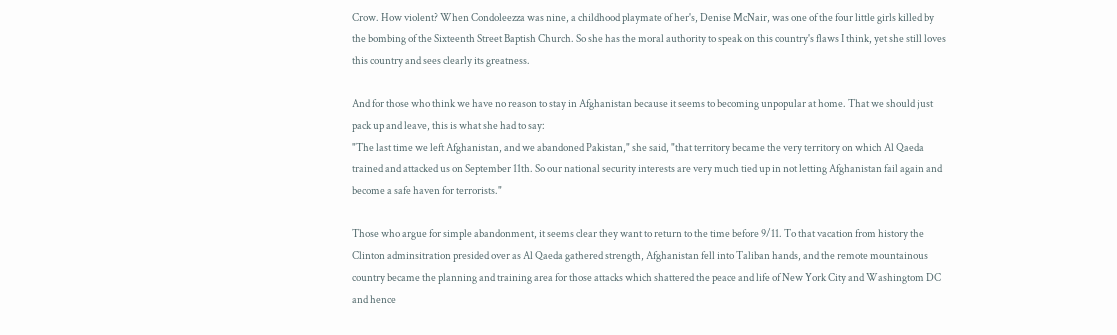Crow. How violent? When Condoleezza was nine, a childhood playmate of her's, Denise McNair, was one of the four little girls killed by the bombing of the Sixteenth Street Baptish Church. So she has the moral authority to speak on this country's flaws I think, yet she still loves this country and sees clearly its greatness.

And for those who think we have no reason to stay in Afghanistan because it seems to becoming unpopular at home. That we should just pack up and leave, this is what she had to say:
"The last time we left Afghanistan, and we abandoned Pakistan," she said, "that territory became the very territory on which Al Qaeda trained and attacked us on September 11th. So our national security interests are very much tied up in not letting Afghanistan fail again and become a safe haven for terrorists."

Those who argue for simple abandonment, it seems clear they want to return to the time before 9/11. To that vacation from history the Clinton adminsitration presided over as Al Qaeda gathered strength, Afghanistan fell into Taliban hands, and the remote mountainous country became the planning and training area for those attacks which shattered the peace and life of New York City and Washingtom DC and hence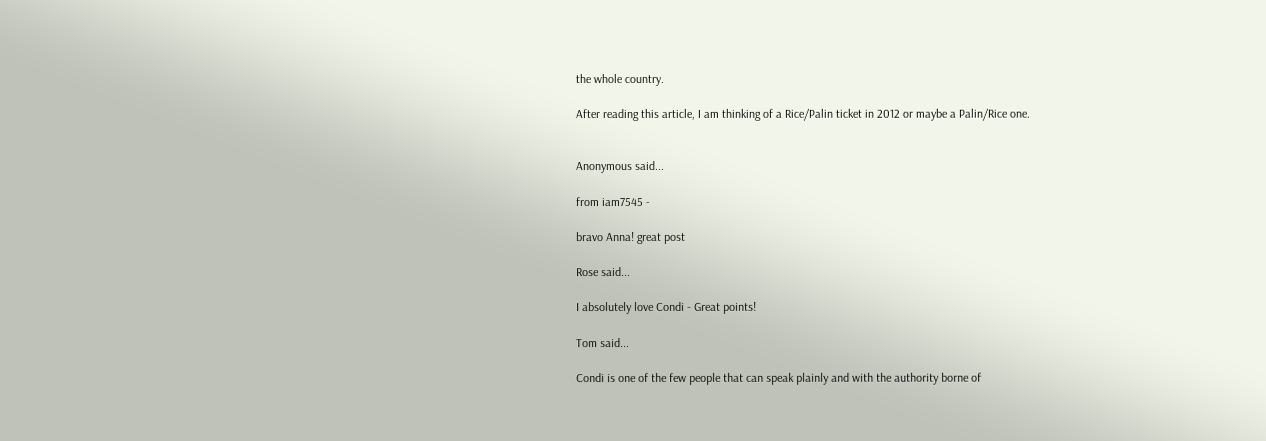the whole country.

After reading this article, I am thinking of a Rice/Palin ticket in 2012 or maybe a Palin/Rice one.


Anonymous said...

from iam7545 -

bravo Anna! great post

Rose said...

I absolutely love Condi - Great points!

Tom said...

Condi is one of the few people that can speak plainly and with the authority borne of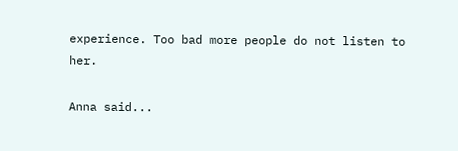experience. Too bad more people do not listen to her.

Anna said...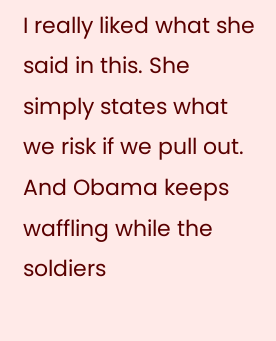I really liked what she said in this. She simply states what we risk if we pull out. And Obama keeps waffling while the soldiers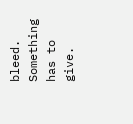bleed. Something has to give.